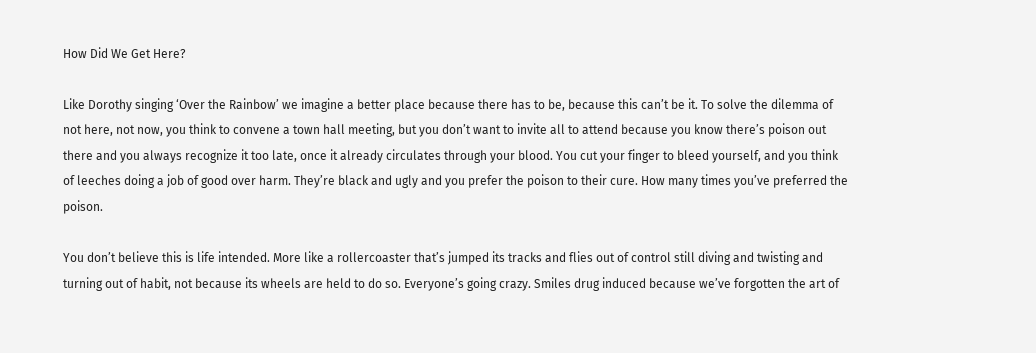How Did We Get Here?

Like Dorothy singing ‘Over the Rainbow’ we imagine a better place because there has to be, because this can’t be it. To solve the dilemma of not here, not now, you think to convene a town hall meeting, but you don’t want to invite all to attend because you know there’s poison out there and you always recognize it too late, once it already circulates through your blood. You cut your finger to bleed yourself, and you think of leeches doing a job of good over harm. They’re black and ugly and you prefer the poison to their cure. How many times you’ve preferred the poison.

You don’t believe this is life intended. More like a rollercoaster that’s jumped its tracks and flies out of control still diving and twisting and turning out of habit, not because its wheels are held to do so. Everyone’s going crazy. Smiles drug induced because we’ve forgotten the art of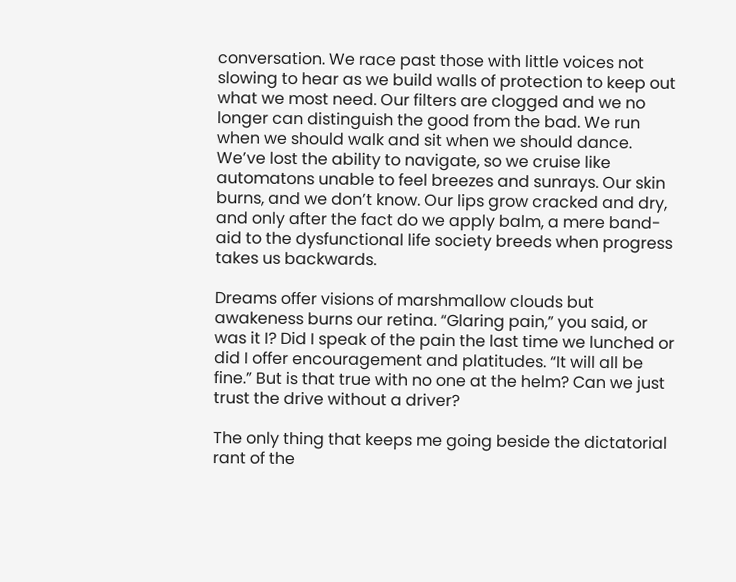conversation. We race past those with little voices not slowing to hear as we build walls of protection to keep out what we most need. Our filters are clogged and we no longer can distinguish the good from the bad. We run when we should walk and sit when we should dance. We’ve lost the ability to navigate, so we cruise like automatons unable to feel breezes and sunrays. Our skin burns, and we don’t know. Our lips grow cracked and dry, and only after the fact do we apply balm, a mere band-aid to the dysfunctional life society breeds when progress takes us backwards.

Dreams offer visions of marshmallow clouds but awakeness burns our retina. “Glaring pain,” you said, or was it I? Did I speak of the pain the last time we lunched or did I offer encouragement and platitudes. “It will all be fine.” But is that true with no one at the helm? Can we just trust the drive without a driver?

The only thing that keeps me going beside the dictatorial rant of the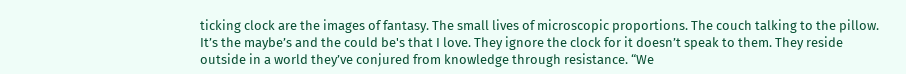ticking clock are the images of fantasy. The small lives of microscopic proportions. The couch talking to the pillow. It’s the maybe’s and the could be's that I love. They ignore the clock for it doesn’t speak to them. They reside outside in a world they’ve conjured from knowledge through resistance. “We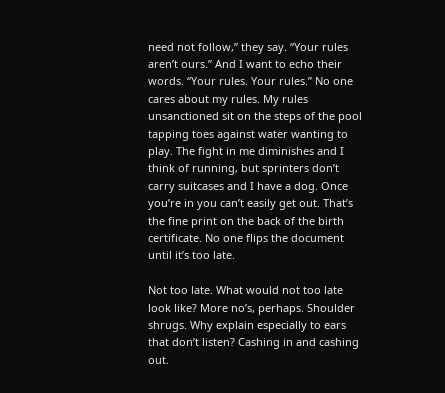need not follow,” they say. “Your rules aren’t ours.” And I want to echo their words. “Your rules. Your rules.” No one cares about my rules. My rules unsanctioned sit on the steps of the pool tapping toes against water wanting to play. The fight in me diminishes and I think of running, but sprinters don’t carry suitcases and I have a dog. Once you’re in you can’t easily get out. That’s the fine print on the back of the birth certificate. No one flips the document until it’s too late.

Not too late. What would not too late look like? More no’s, perhaps. Shoulder shrugs. Why explain especially to ears that don’t listen? Cashing in and cashing out.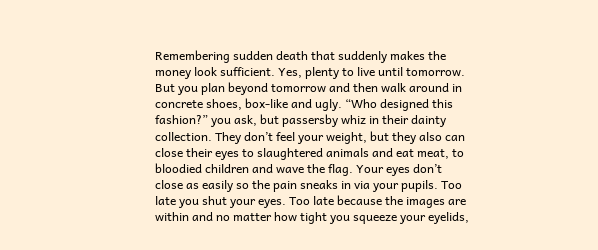Remembering sudden death that suddenly makes the money look sufficient. Yes, plenty to live until tomorrow. But you plan beyond tomorrow and then walk around in concrete shoes, box-like and ugly. “Who designed this fashion?” you ask, but passersby whiz in their dainty collection. They don’t feel your weight, but they also can close their eyes to slaughtered animals and eat meat, to bloodied children and wave the flag. Your eyes don’t close as easily so the pain sneaks in via your pupils. Too late you shut your eyes. Too late because the images are within and no matter how tight you squeeze your eyelids,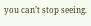you can’t stop seeing.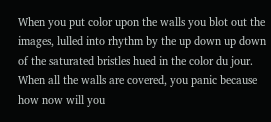When you put color upon the walls you blot out the images, lulled into rhythm by the up down up down of the saturated bristles hued in the color du jour. When all the walls are covered, you panic because how now will you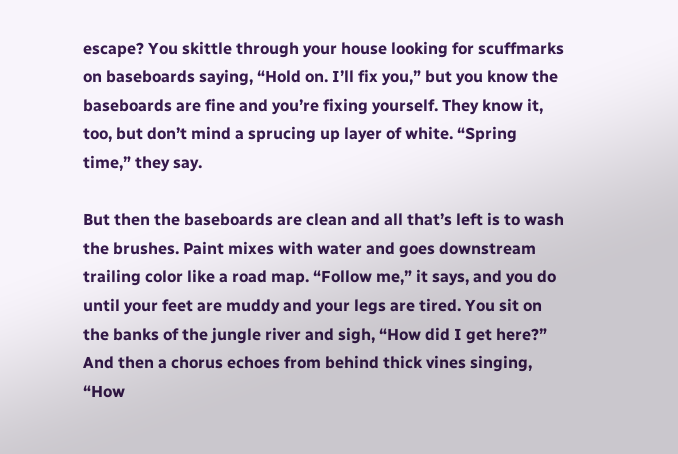escape? You skittle through your house looking for scuffmarks on baseboards saying, “Hold on. I’ll fix you,” but you know the baseboards are fine and you’re fixing yourself. They know it, too, but don’t mind a sprucing up layer of white. “Spring time,” they say.

But then the baseboards are clean and all that’s left is to wash the brushes. Paint mixes with water and goes downstream trailing color like a road map. “Follow me,” it says, and you do until your feet are muddy and your legs are tired. You sit on the banks of the jungle river and sigh, “How did I get here?” And then a chorus echoes from behind thick vines singing, “How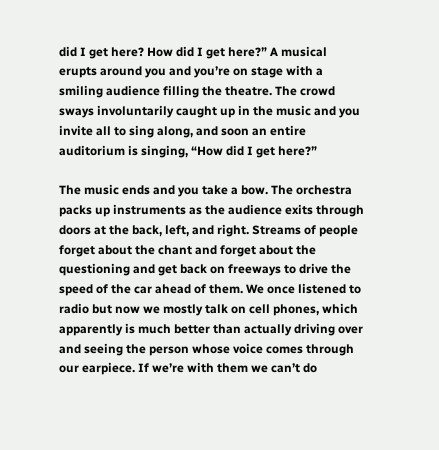did I get here? How did I get here?” A musical erupts around you and you’re on stage with a smiling audience filling the theatre. The crowd sways involuntarily caught up in the music and you invite all to sing along, and soon an entire auditorium is singing, “How did I get here?”

The music ends and you take a bow. The orchestra packs up instruments as the audience exits through doors at the back, left, and right. Streams of people forget about the chant and forget about the questioning and get back on freeways to drive the speed of the car ahead of them. We once listened to radio but now we mostly talk on cell phones, which apparently is much better than actually driving over and seeing the person whose voice comes through our earpiece. If we’re with them we can’t do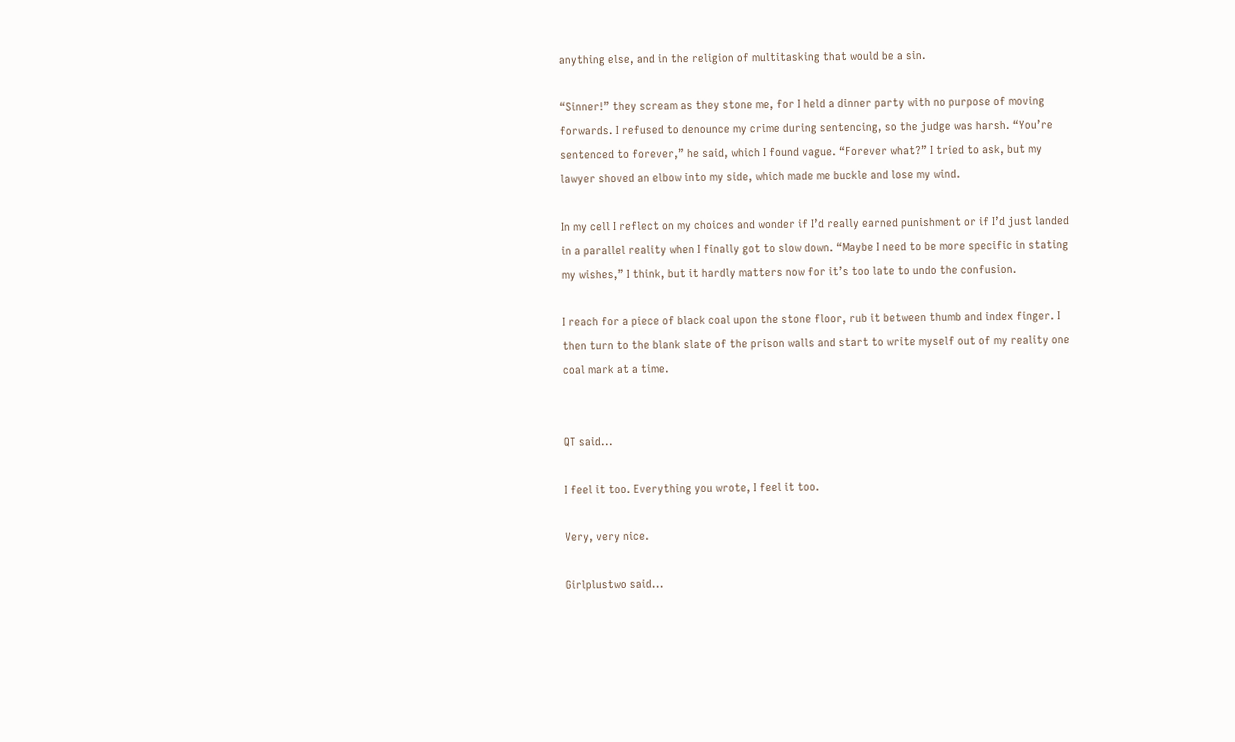anything else, and in the religion of multitasking that would be a sin.

“Sinner!” they scream as they stone me, for I held a dinner party with no purpose of moving forwards. I refused to denounce my crime during sentencing, so the judge was harsh. “You’re sentenced to forever,” he said, which I found vague. “Forever what?” I tried to ask, but my lawyer shoved an elbow into my side, which made me buckle and lose my wind.

In my cell I reflect on my choices and wonder if I’d really earned punishment or if I’d just landed in a parallel reality when I finally got to slow down. “Maybe I need to be more specific in stating my wishes,” I think, but it hardly matters now for it’s too late to undo the confusion.

I reach for a piece of black coal upon the stone floor, rub it between thumb and index finger. I then turn to the blank slate of the prison walls and start to write myself out of my reality one coal mark at a time.


QT said...

I feel it too. Everything you wrote, I feel it too.

Very, very nice.

Girlplustwo said...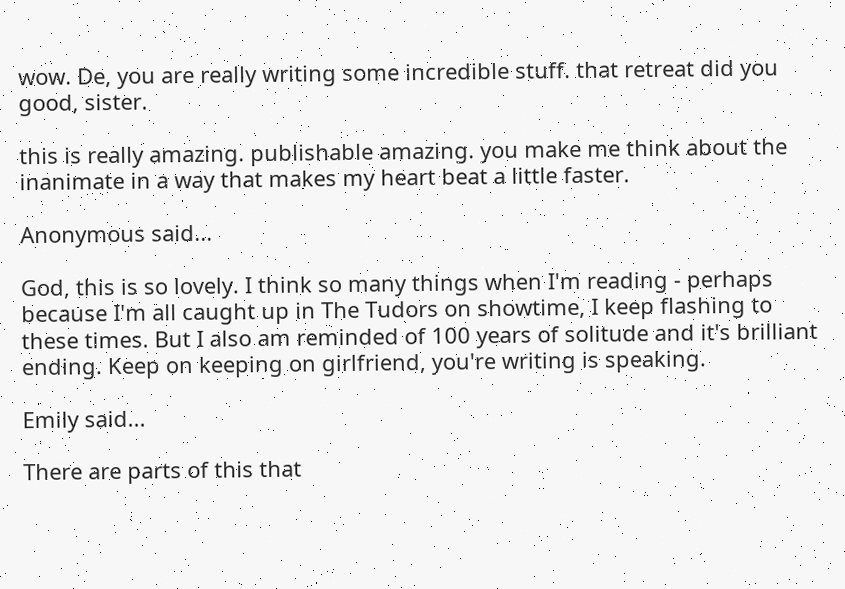wow. De, you are really writing some incredible stuff. that retreat did you good, sister.

this is really amazing. publishable amazing. you make me think about the inanimate in a way that makes my heart beat a little faster.

Anonymous said...

God, this is so lovely. I think so many things when I'm reading - perhaps because I'm all caught up in The Tudors on showtime, I keep flashing to these times. But I also am reminded of 100 years of solitude and it's brilliant ending. Keep on keeping on girlfriend, you're writing is speaking.

Emily said...

There are parts of this that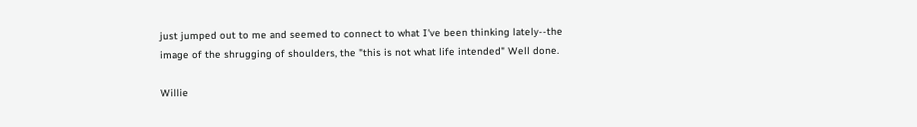just jumped out to me and seemed to connect to what I've been thinking lately--the image of the shrugging of shoulders, the "this is not what life intended" Well done.

Willie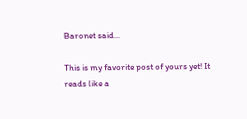Baronet said...

This is my favorite post of yours yet! It reads like a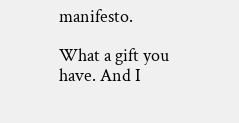manifesto.

What a gift you have. And I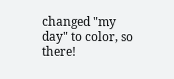changed "my day" to color, so there!